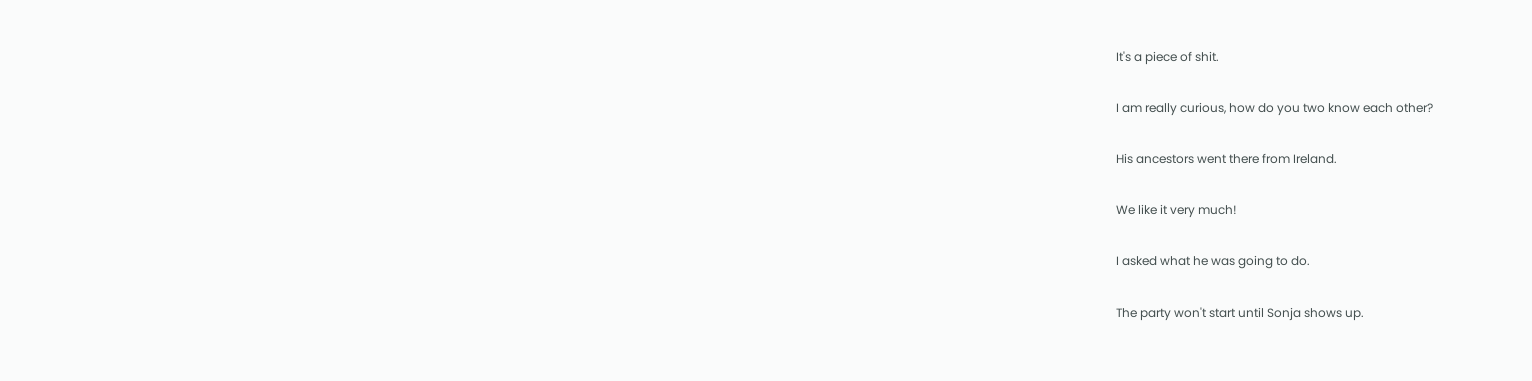It's a piece of shit.

I am really curious, how do you two know each other?

His ancestors went there from Ireland.

We like it very much!

I asked what he was going to do.

The party won't start until Sonja shows up.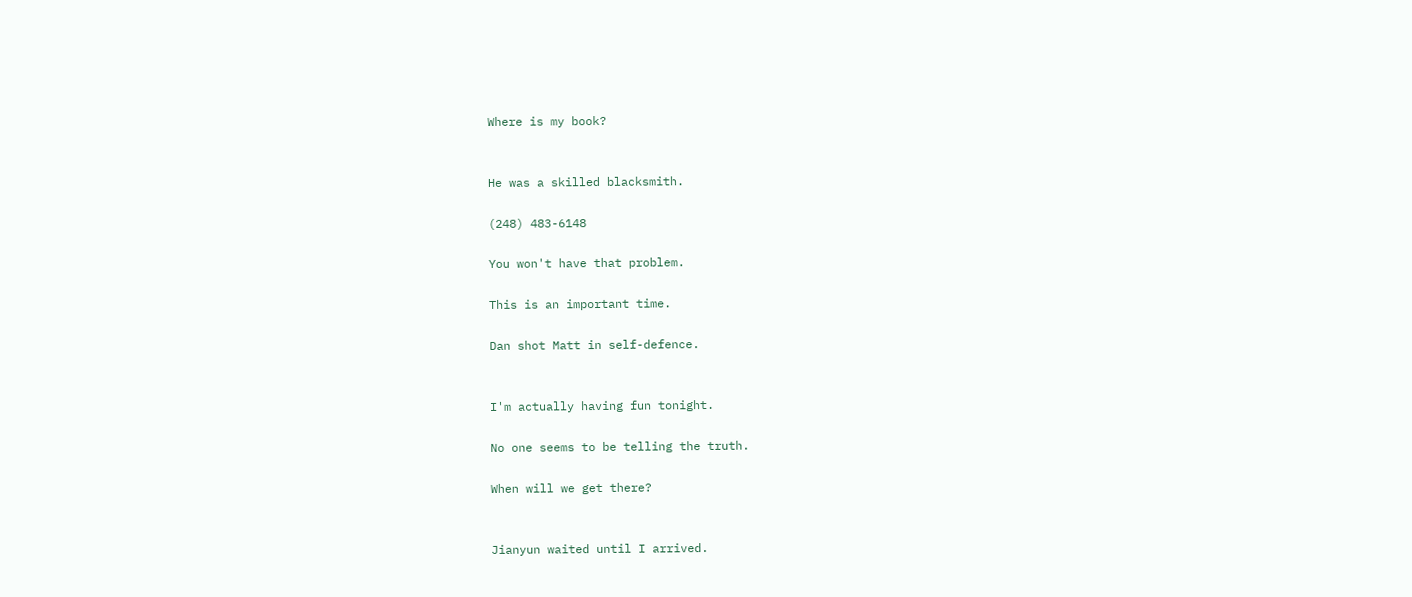Where is my book?


He was a skilled blacksmith.

(248) 483-6148

You won't have that problem.

This is an important time.

Dan shot Matt in self-defence.


I'm actually having fun tonight.

No one seems to be telling the truth.

When will we get there?


Jianyun waited until I arrived.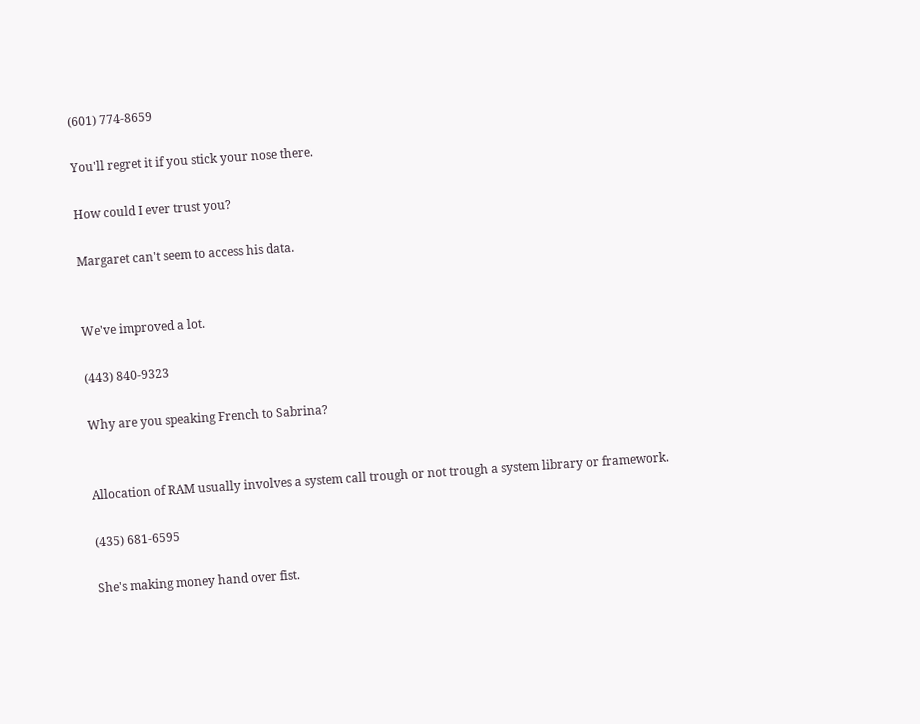(601) 774-8659

You'll regret it if you stick your nose there.

How could I ever trust you?

Margaret can't seem to access his data.


We've improved a lot.

(443) 840-9323

Why are you speaking French to Sabrina?


Allocation of RAM usually involves a system call trough or not trough a system library or framework.

(435) 681-6595

She's making money hand over fist.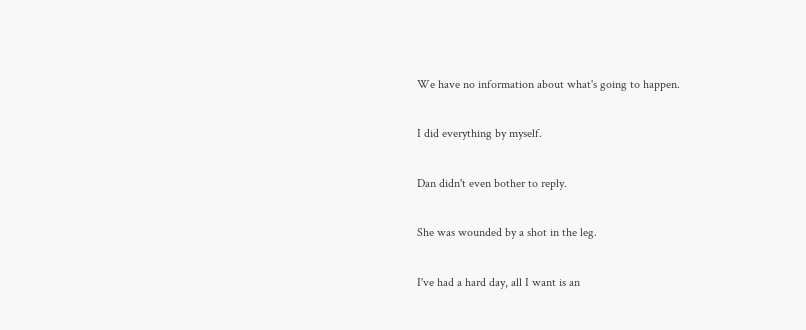We have no information about what's going to happen.

I did everything by myself.

Dan didn't even bother to reply.

She was wounded by a shot in the leg.

I've had a hard day, all I want is an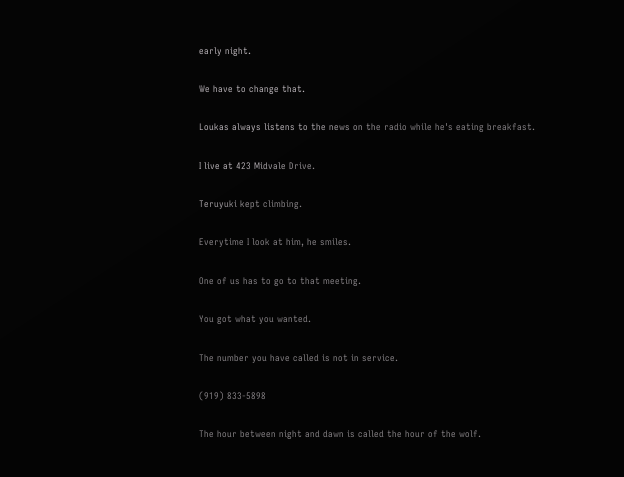early night.

We have to change that.

Loukas always listens to the news on the radio while he's eating breakfast.

I live at 423 Midvale Drive.

Teruyuki kept climbing.

Everytime I look at him, he smiles.

One of us has to go to that meeting.

You got what you wanted.

The number you have called is not in service.

(919) 833-5898

The hour between night and dawn is called the hour of the wolf.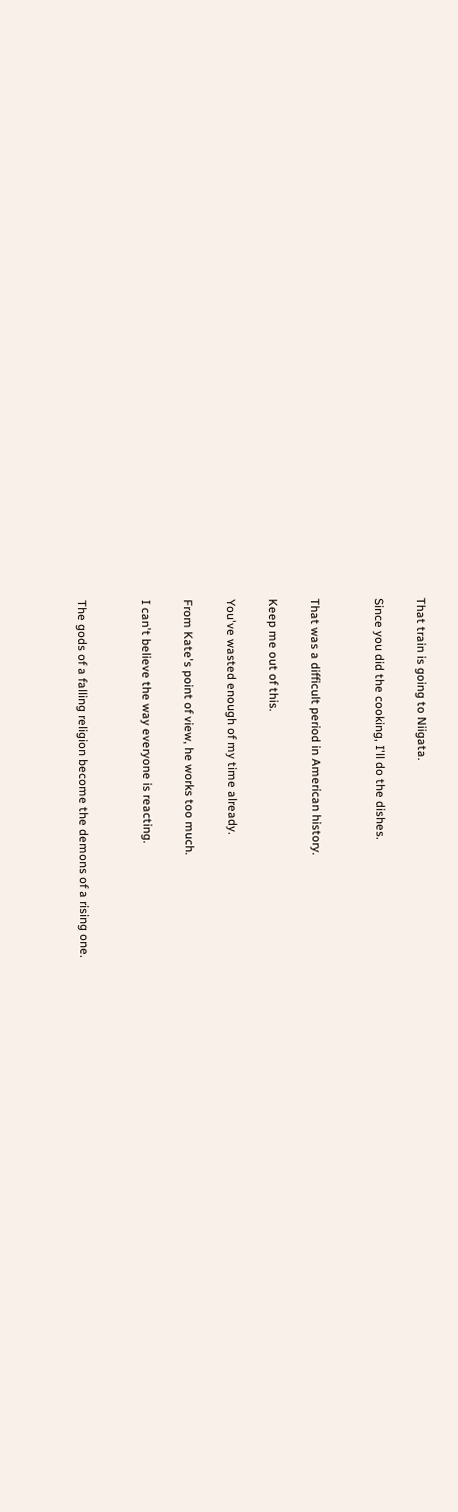That train is going to Niigata.

Since you did the cooking, I'll do the dishes.


That was a difficult period in American history.

Keep me out of this.

You've wasted enough of my time already.

From Kate's point of view, he works too much.

I can't believe the way everyone is reacting.


The gods of a falling religion become the demons of a rising one.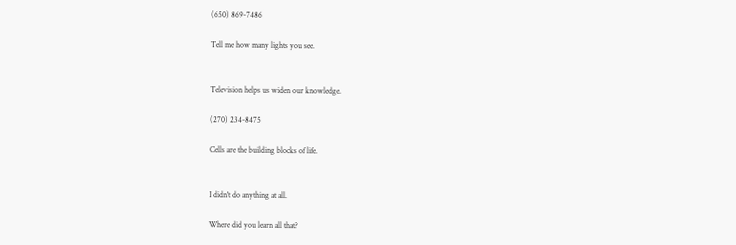(650) 869-7486

Tell me how many lights you see.


Television helps us widen our knowledge.

(270) 234-8475

Cells are the building blocks of life.


I didn't do anything at all.

Where did you learn all that?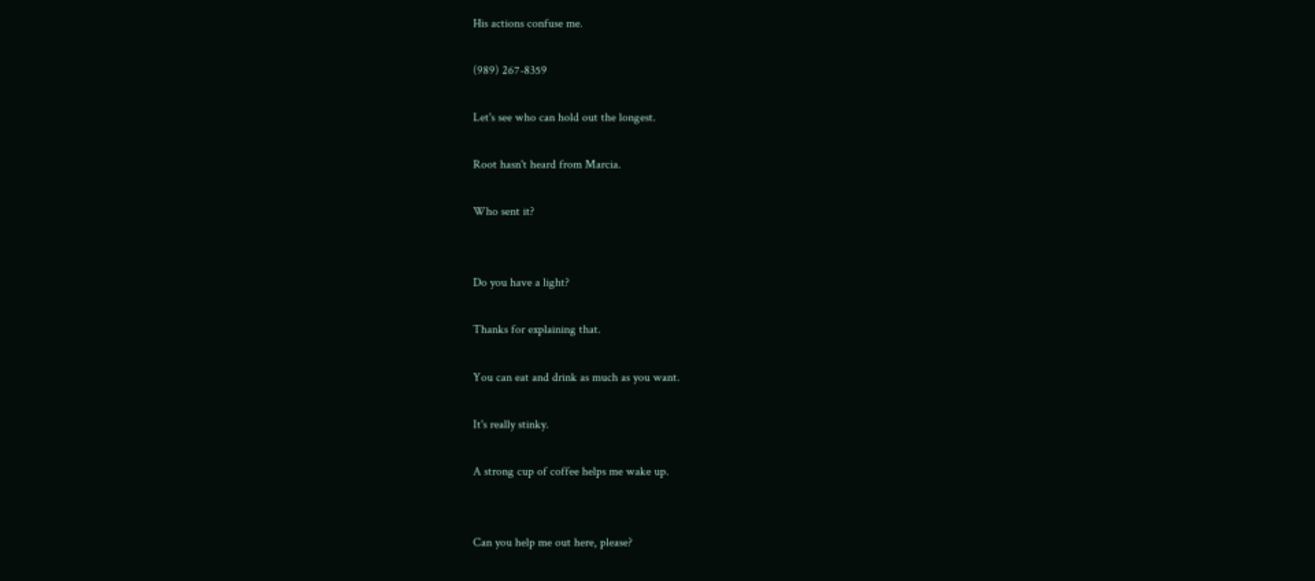His actions confuse me.

(989) 267-8359

Let's see who can hold out the longest.

Root hasn't heard from Marcia.

Who sent it?


Do you have a light?

Thanks for explaining that.

You can eat and drink as much as you want.

It's really stinky.

A strong cup of coffee helps me wake up.


Can you help me out here, please?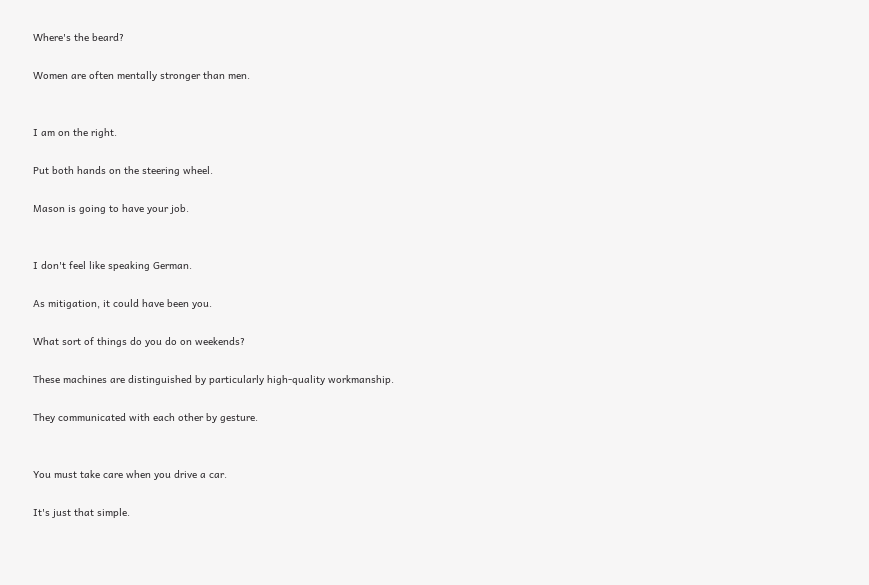Where's the beard?

Women are often mentally stronger than men.


I am on the right.

Put both hands on the steering wheel.

Mason is going to have your job.


I don't feel like speaking German.

As mitigation, it could have been you.

What sort of things do you do on weekends?

These machines are distinguished by particularly high-quality workmanship.

They communicated with each other by gesture.


You must take care when you drive a car.

It's just that simple.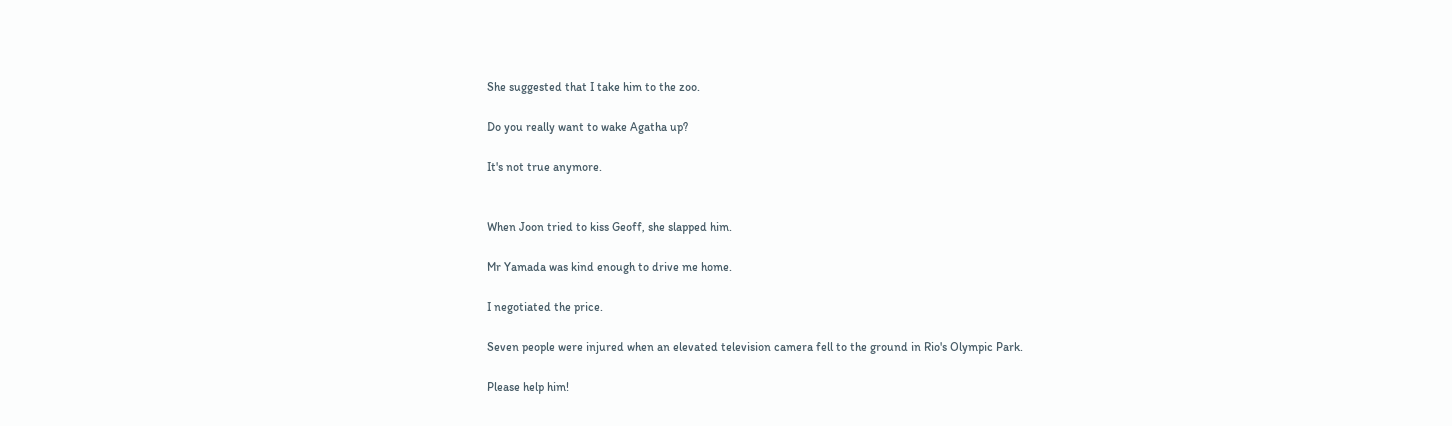She suggested that I take him to the zoo.

Do you really want to wake Agatha up?

It's not true anymore.


When Joon tried to kiss Geoff, she slapped him.

Mr Yamada was kind enough to drive me home.

I negotiated the price.

Seven people were injured when an elevated television camera fell to the ground in Rio's Olympic Park.

Please help him!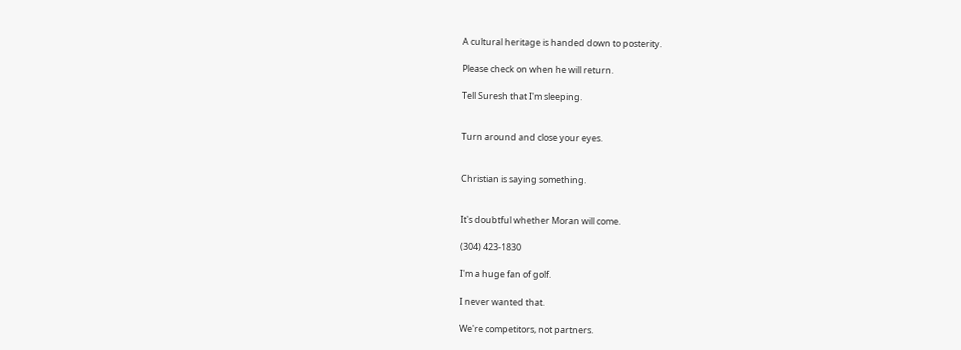A cultural heritage is handed down to posterity.

Please check on when he will return.

Tell Suresh that I'm sleeping.


Turn around and close your eyes.


Christian is saying something.


It's doubtful whether Moran will come.

(304) 423-1830

I'm a huge fan of golf.

I never wanted that.

We're competitors, not partners.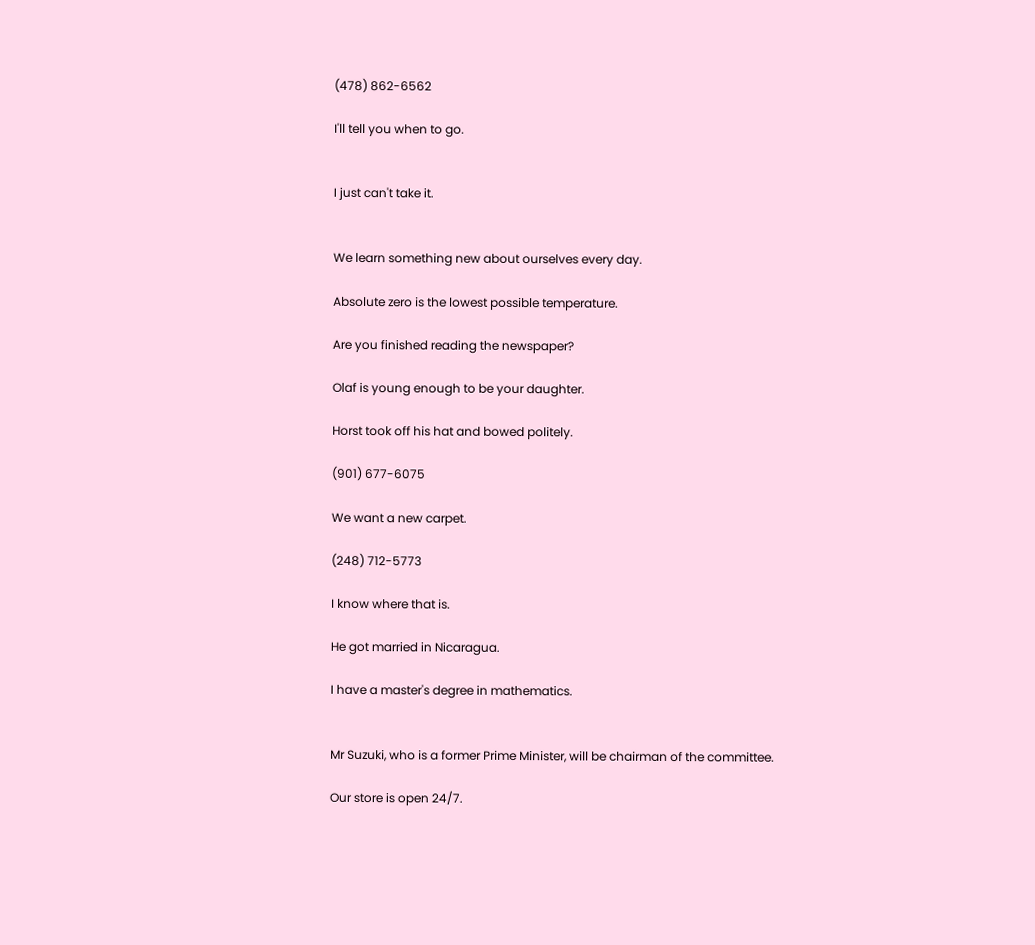(478) 862-6562

I'll tell you when to go.


I just can't take it.


We learn something new about ourselves every day.

Absolute zero is the lowest possible temperature.

Are you finished reading the newspaper?

Olaf is young enough to be your daughter.

Horst took off his hat and bowed politely.

(901) 677-6075

We want a new carpet.

(248) 712-5773

I know where that is.

He got married in Nicaragua.

I have a master's degree in mathematics.


Mr Suzuki, who is a former Prime Minister, will be chairman of the committee.

Our store is open 24/7.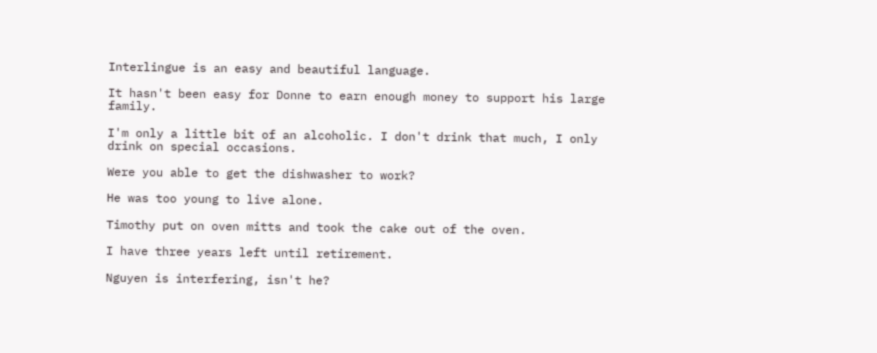Interlingue is an easy and beautiful language.

It hasn't been easy for Donne to earn enough money to support his large family.

I'm only a little bit of an alcoholic. I don't drink that much, I only drink on special occasions.

Were you able to get the dishwasher to work?

He was too young to live alone.

Timothy put on oven mitts and took the cake out of the oven.

I have three years left until retirement.

Nguyen is interfering, isn't he?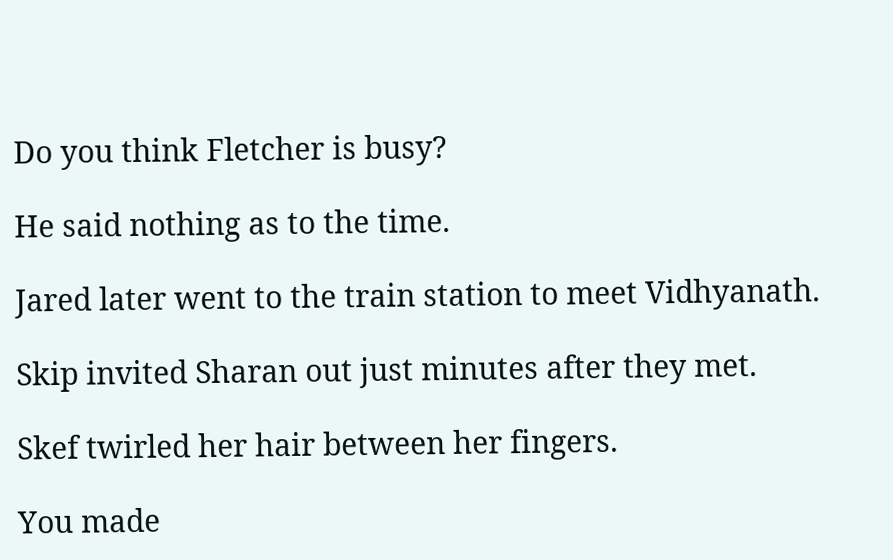Do you think Fletcher is busy?

He said nothing as to the time.

Jared later went to the train station to meet Vidhyanath.

Skip invited Sharan out just minutes after they met.

Skef twirled her hair between her fingers.

You made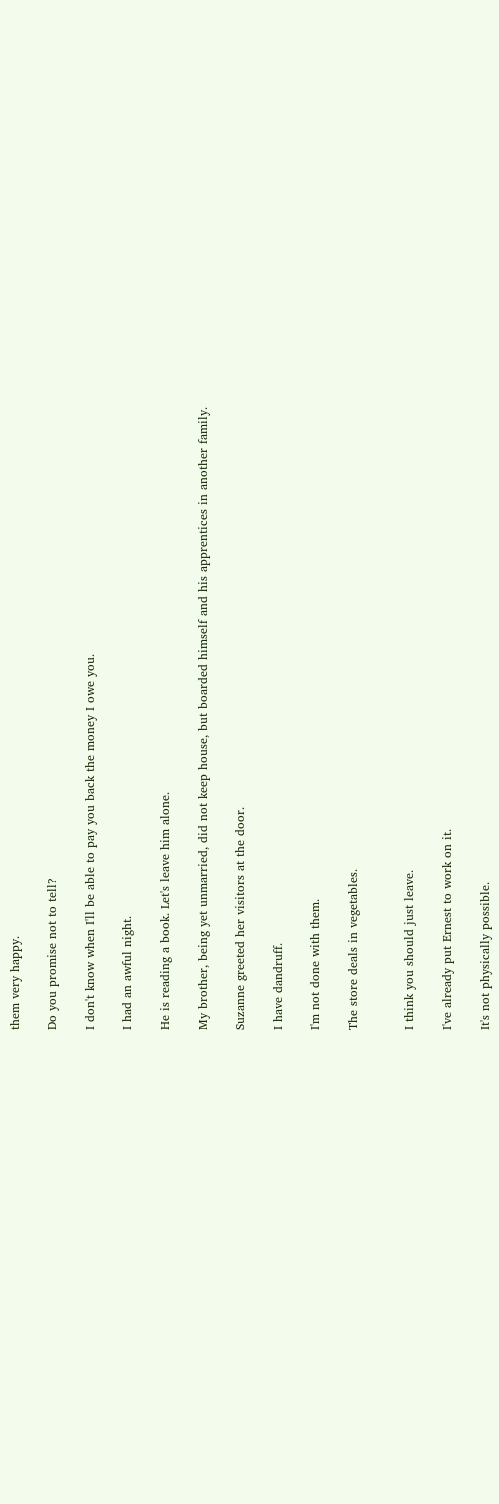them very happy.

Do you promise not to tell?

I don't know when I'll be able to pay you back the money I owe you.

I had an awful night.

He is reading a book. Let's leave him alone.

My brother, being yet unmarried, did not keep house, but boarded himself and his apprentices in another family.

Suzanne greeted her visitors at the door.

I have dandruff.

I'm not done with them.

The store deals in vegetables.


I think you should just leave.

I've already put Ernest to work on it.

It's not physically possible.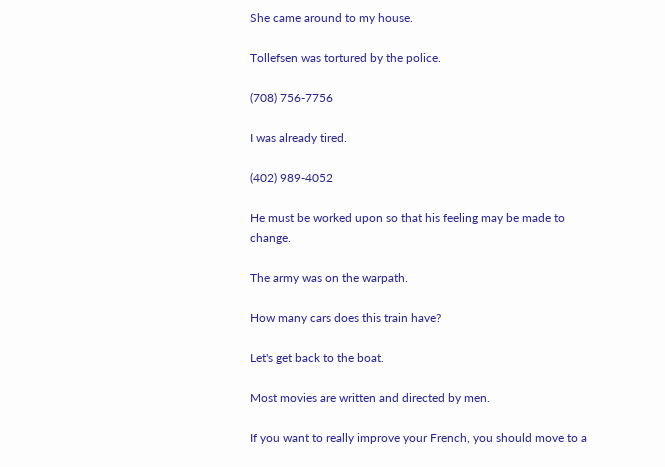She came around to my house.

Tollefsen was tortured by the police.

(708) 756-7756

I was already tired.

(402) 989-4052

He must be worked upon so that his feeling may be made to change.

The army was on the warpath.

How many cars does this train have?

Let's get back to the boat.

Most movies are written and directed by men.

If you want to really improve your French, you should move to a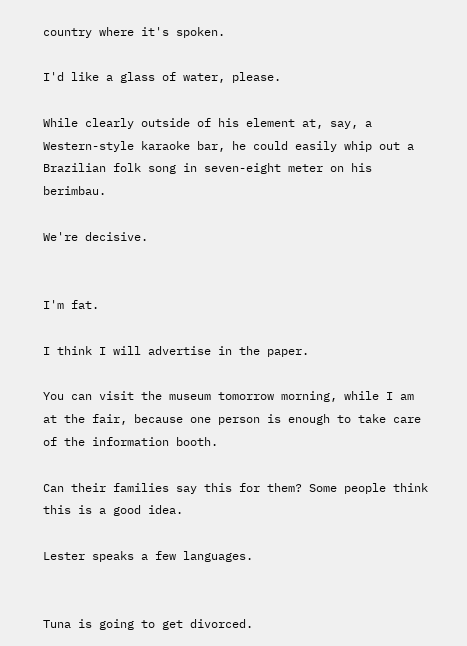country where it's spoken.

I'd like a glass of water, please.

While clearly outside of his element at, say, a Western-style karaoke bar, he could easily whip out a Brazilian folk song in seven-eight meter on his berimbau.

We're decisive.


I'm fat.

I think I will advertise in the paper.

You can visit the museum tomorrow morning, while I am at the fair, because one person is enough to take care of the information booth.

Can their families say this for them? Some people think this is a good idea.

Lester speaks a few languages.


Tuna is going to get divorced.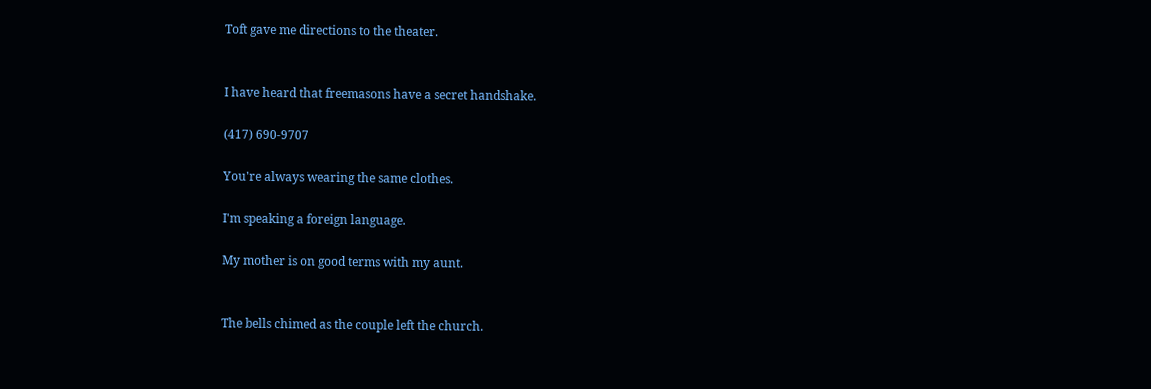Toft gave me directions to the theater.


I have heard that freemasons have a secret handshake.

(417) 690-9707

You're always wearing the same clothes.

I'm speaking a foreign language.

My mother is on good terms with my aunt.


The bells chimed as the couple left the church.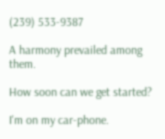(239) 533-9387

A harmony prevailed among them.

How soon can we get started?

I'm on my car-phone.